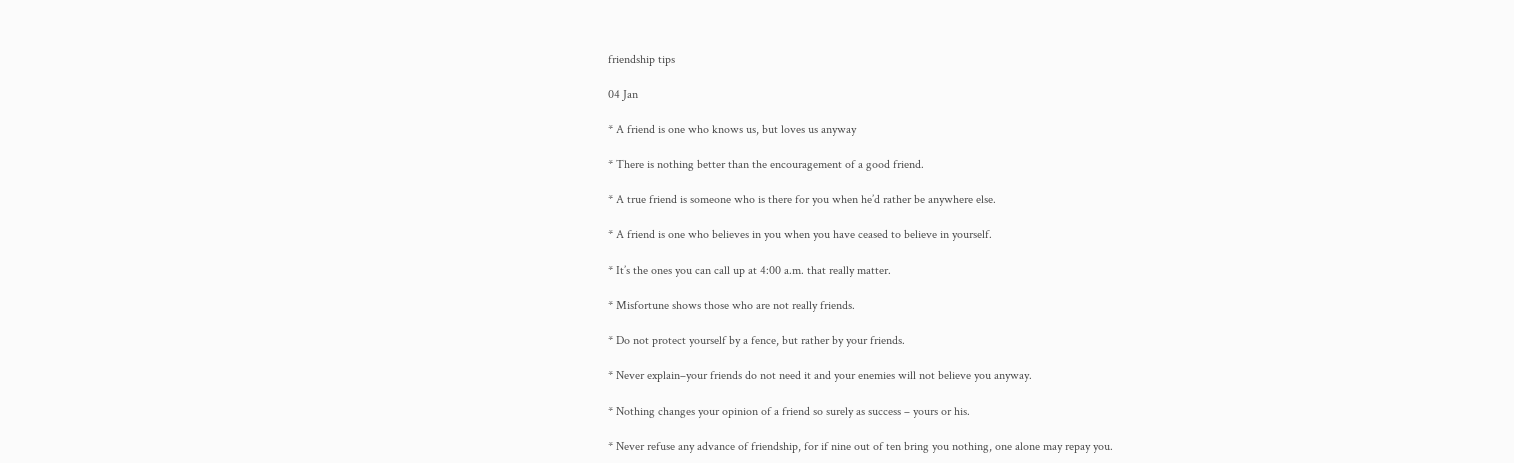friendship tips

04 Jan

* A friend is one who knows us, but loves us anyway

* There is nothing better than the encouragement of a good friend.

* A true friend is someone who is there for you when he’d rather be anywhere else.

* A friend is one who believes in you when you have ceased to believe in yourself.

* It’s the ones you can call up at 4:00 a.m. that really matter.

* Misfortune shows those who are not really friends.

* Do not protect yourself by a fence, but rather by your friends.

* Never explain–your friends do not need it and your enemies will not believe you anyway.

* Nothing changes your opinion of a friend so surely as success – yours or his.

* Never refuse any advance of friendship, for if nine out of ten bring you nothing, one alone may repay you.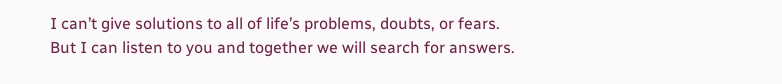I can’t give solutions to all of life’s problems, doubts, or fears.
But I can listen to you and together we will search for answers.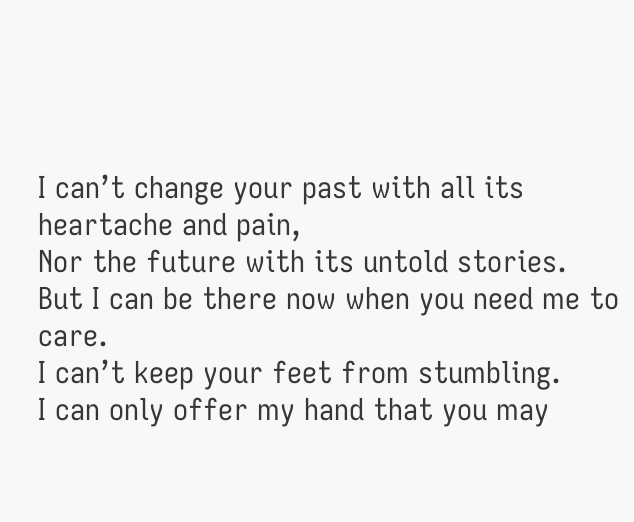I can’t change your past with all its heartache and pain,
Nor the future with its untold stories.
But I can be there now when you need me to care.
I can’t keep your feet from stumbling.
I can only offer my hand that you may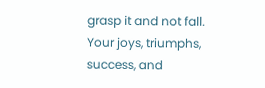grasp it and not fall.
Your joys, triumphs, success, and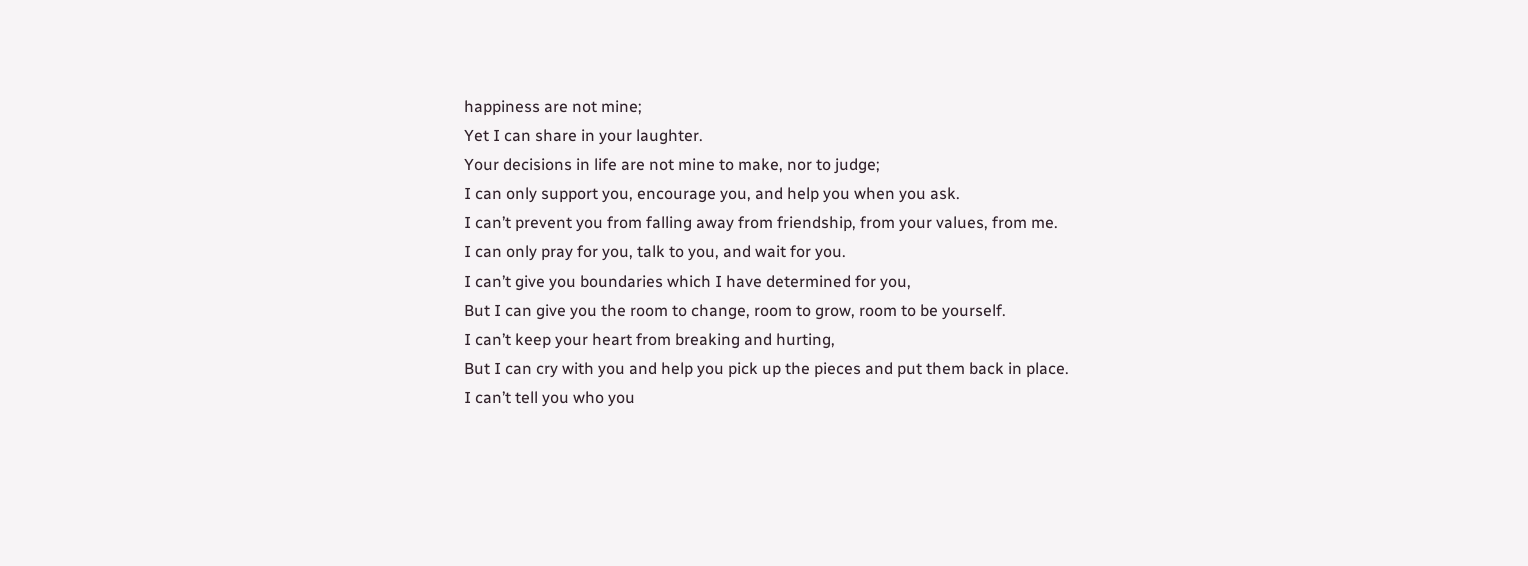happiness are not mine;
Yet I can share in your laughter.
Your decisions in life are not mine to make, nor to judge;
I can only support you, encourage you, and help you when you ask.
I can’t prevent you from falling away from friendship, from your values, from me.
I can only pray for you, talk to you, and wait for you.
I can’t give you boundaries which I have determined for you,
But I can give you the room to change, room to grow, room to be yourself.
I can’t keep your heart from breaking and hurting,
But I can cry with you and help you pick up the pieces and put them back in place.
I can’t tell you who you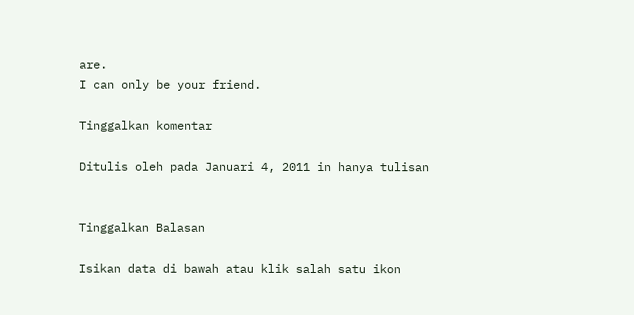are.
I can only be your friend.

Tinggalkan komentar

Ditulis oleh pada Januari 4, 2011 in hanya tulisan


Tinggalkan Balasan

Isikan data di bawah atau klik salah satu ikon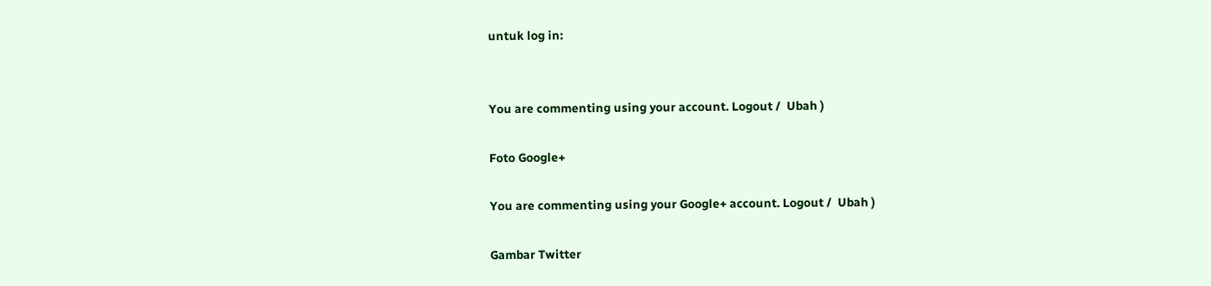untuk log in:


You are commenting using your account. Logout /  Ubah )

Foto Google+

You are commenting using your Google+ account. Logout /  Ubah )

Gambar Twitter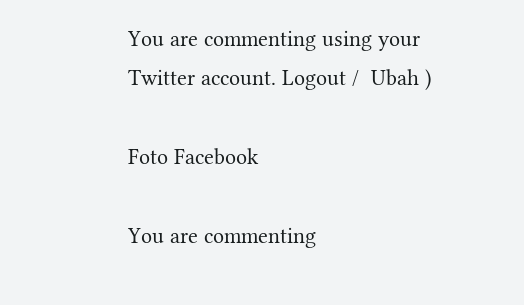You are commenting using your Twitter account. Logout /  Ubah )

Foto Facebook

You are commenting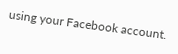using your Facebook account.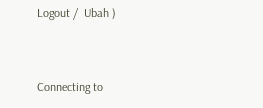Logout /  Ubah )


Connecting to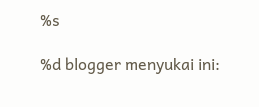%s

%d blogger menyukai ini: